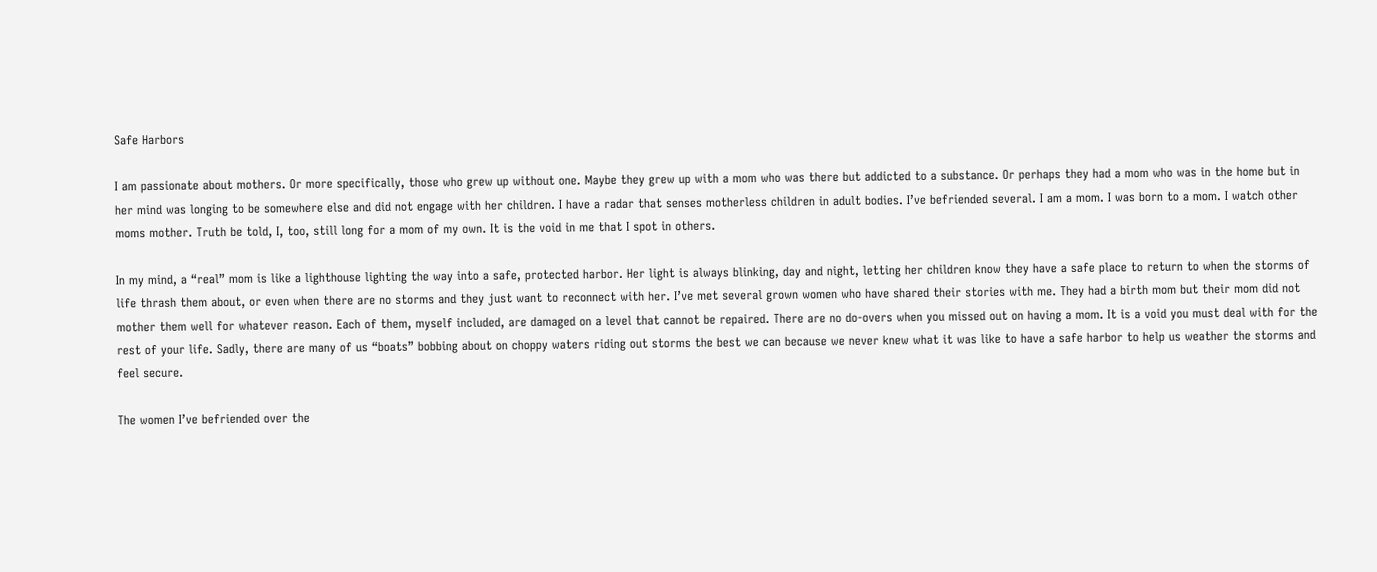Safe Harbors

I am passionate about mothers. Or more specifically, those who grew up without one. Maybe they grew up with a mom who was there but addicted to a substance. Or perhaps they had a mom who was in the home but in her mind was longing to be somewhere else and did not engage with her children. I have a radar that senses motherless children in adult bodies. I’ve befriended several. I am a mom. I was born to a mom. I watch other moms mother. Truth be told, I, too, still long for a mom of my own. It is the void in me that I spot in others.

In my mind, a “real” mom is like a lighthouse lighting the way into a safe, protected harbor. Her light is always blinking, day and night, letting her children know they have a safe place to return to when the storms of life thrash them about, or even when there are no storms and they just want to reconnect with her. I’ve met several grown women who have shared their stories with me. They had a birth mom but their mom did not mother them well for whatever reason. Each of them, myself included, are damaged on a level that cannot be repaired. There are no do-overs when you missed out on having a mom. It is a void you must deal with for the rest of your life. Sadly, there are many of us “boats” bobbing about on choppy waters riding out storms the best we can because we never knew what it was like to have a safe harbor to help us weather the storms and feel secure.

The women I’ve befriended over the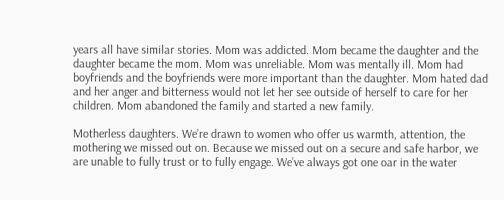years all have similar stories. Mom was addicted. Mom became the daughter and the daughter became the mom. Mom was unreliable. Mom was mentally ill. Mom had boyfriends and the boyfriends were more important than the daughter. Mom hated dad and her anger and bitterness would not let her see outside of herself to care for her children. Mom abandoned the family and started a new family.

Motherless daughters. We’re drawn to women who offer us warmth, attention, the mothering we missed out on. Because we missed out on a secure and safe harbor, we are unable to fully trust or to fully engage. We’ve always got one oar in the water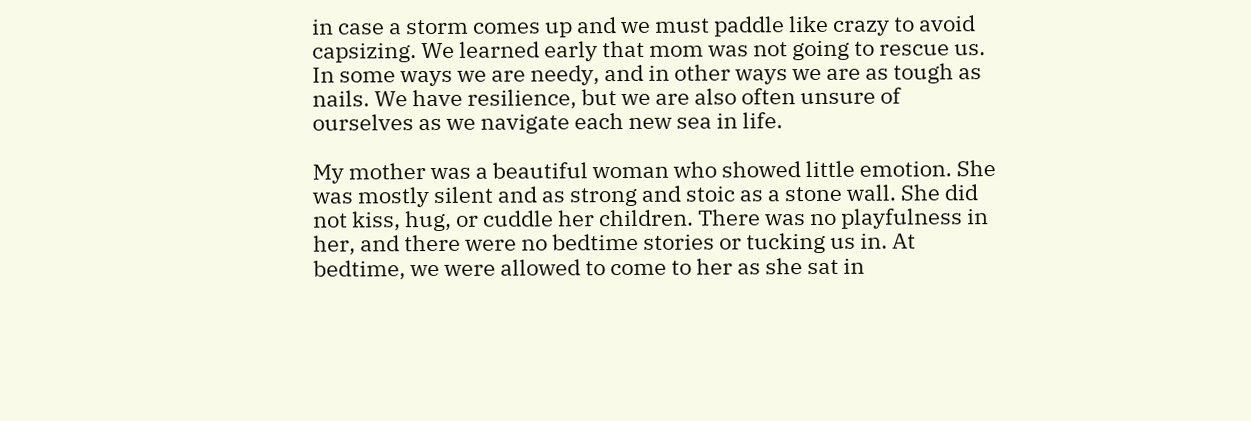in case a storm comes up and we must paddle like crazy to avoid capsizing. We learned early that mom was not going to rescue us. In some ways we are needy, and in other ways we are as tough as nails. We have resilience, but we are also often unsure of ourselves as we navigate each new sea in life.

My mother was a beautiful woman who showed little emotion. She was mostly silent and as strong and stoic as a stone wall. She did not kiss, hug, or cuddle her children. There was no playfulness in her, and there were no bedtime stories or tucking us in. At bedtime, we were allowed to come to her as she sat in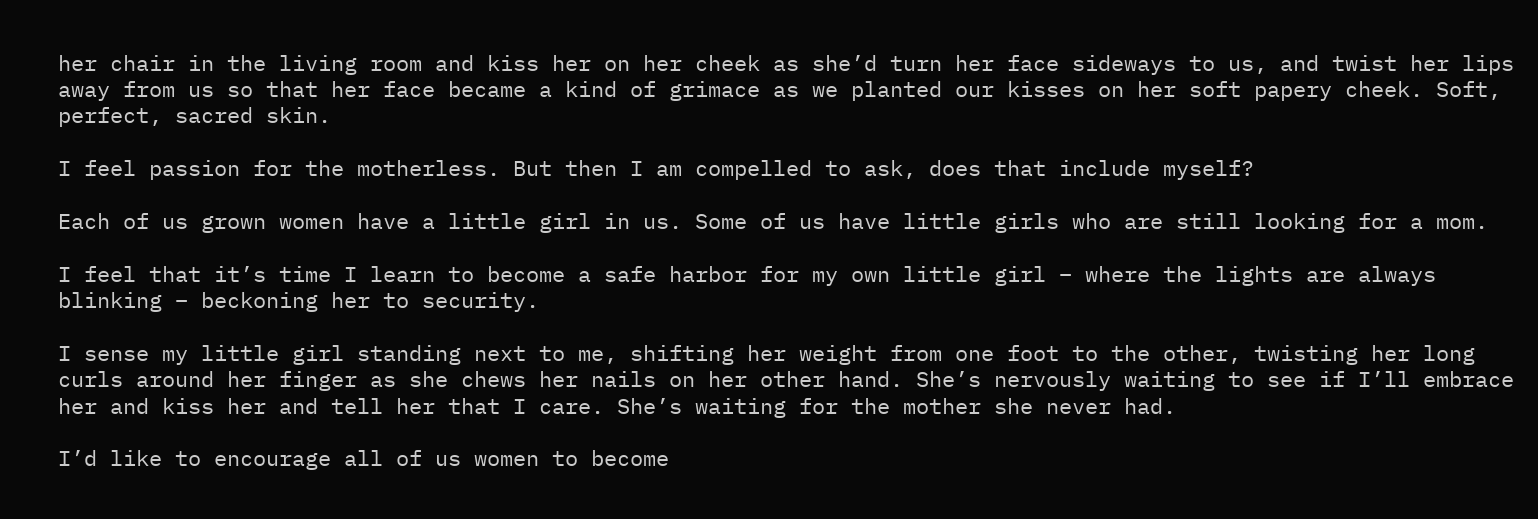her chair in the living room and kiss her on her cheek as she’d turn her face sideways to us, and twist her lips away from us so that her face became a kind of grimace as we planted our kisses on her soft papery cheek. Soft, perfect, sacred skin.

I feel passion for the motherless. But then I am compelled to ask, does that include myself?

Each of us grown women have a little girl in us. Some of us have little girls who are still looking for a mom.

I feel that it’s time I learn to become a safe harbor for my own little girl – where the lights are always blinking – beckoning her to security.

I sense my little girl standing next to me, shifting her weight from one foot to the other, twisting her long curls around her finger as she chews her nails on her other hand. She’s nervously waiting to see if I’ll embrace her and kiss her and tell her that I care. She’s waiting for the mother she never had.

I’d like to encourage all of us women to become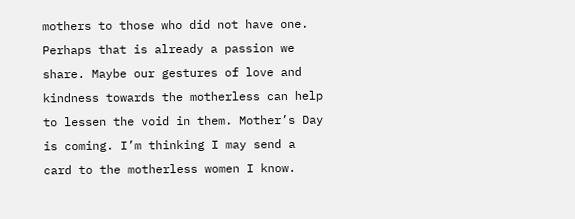mothers to those who did not have one. Perhaps that is already a passion we share. Maybe our gestures of love and kindness towards the motherless can help to lessen the void in them. Mother’s Day is coming. I’m thinking I may send a card to the motherless women I know.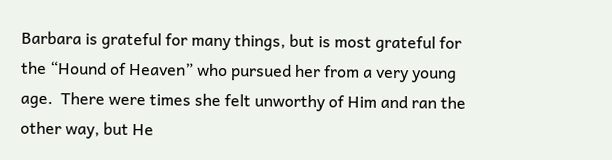Barbara is grateful for many things, but is most grateful for the “Hound of Heaven” who pursued her from a very young age.  There were times she felt unworthy of Him and ran the other way, but He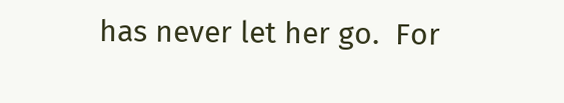has never let her go.  For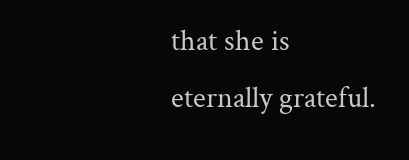that she is eternally grateful.